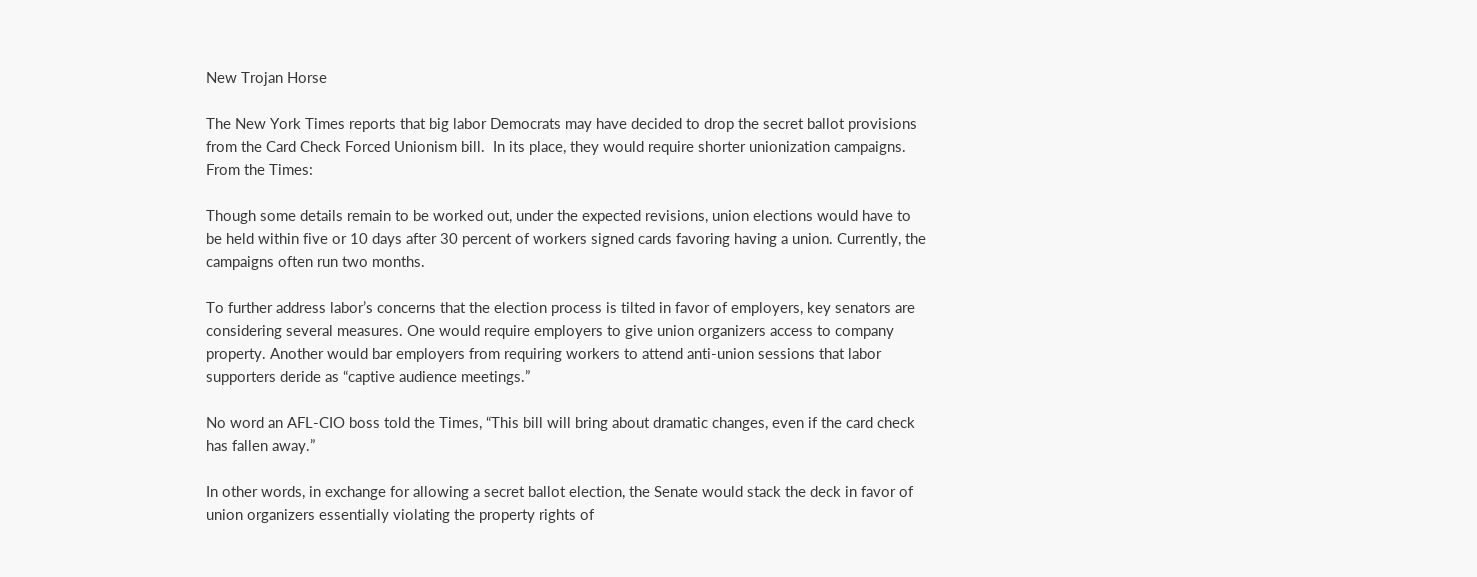New Trojan Horse

The New York Times reports that big labor Democrats may have decided to drop the secret ballot provisions from the Card Check Forced Unionism bill.  In its place, they would require shorter unionization campaigns.
From the Times:

Though some details remain to be worked out, under the expected revisions, union elections would have to be held within five or 10 days after 30 percent of workers signed cards favoring having a union. Currently, the campaigns often run two months.

To further address labor’s concerns that the election process is tilted in favor of employers, key senators are considering several measures. One would require employers to give union organizers access to company property. Another would bar employers from requiring workers to attend anti-union sessions that labor supporters deride as “captive audience meetings.”

No word an AFL-CIO boss told the Times, “This bill will bring about dramatic changes, even if the card check has fallen away.”

In other words, in exchange for allowing a secret ballot election, the Senate would stack the deck in favor of union organizers essentially violating the property rights of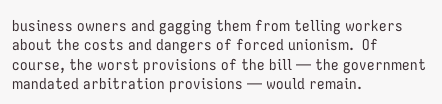business owners and gagging them from telling workers about the costs and dangers of forced unionism.  Of course, the worst provisions of the bill — the government mandated arbitration provisions — would remain.